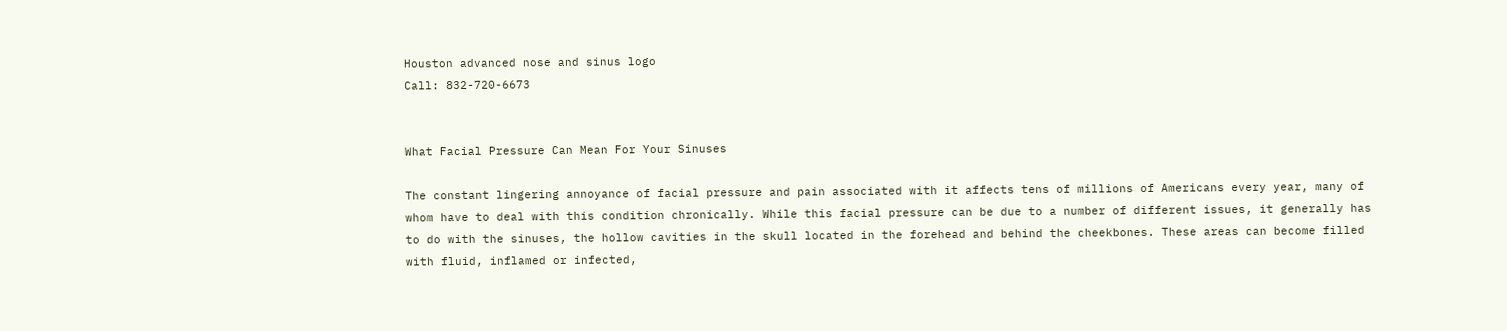Houston advanced nose and sinus logo
Call: 832-720-6673


What Facial Pressure Can Mean For Your Sinuses

The constant lingering annoyance of facial pressure and pain associated with it affects tens of millions of Americans every year, many of whom have to deal with this condition chronically. While this facial pressure can be due to a number of different issues, it generally has to do with the sinuses, the hollow cavities in the skull located in the forehead and behind the cheekbones. These areas can become filled with fluid, inflamed or infected,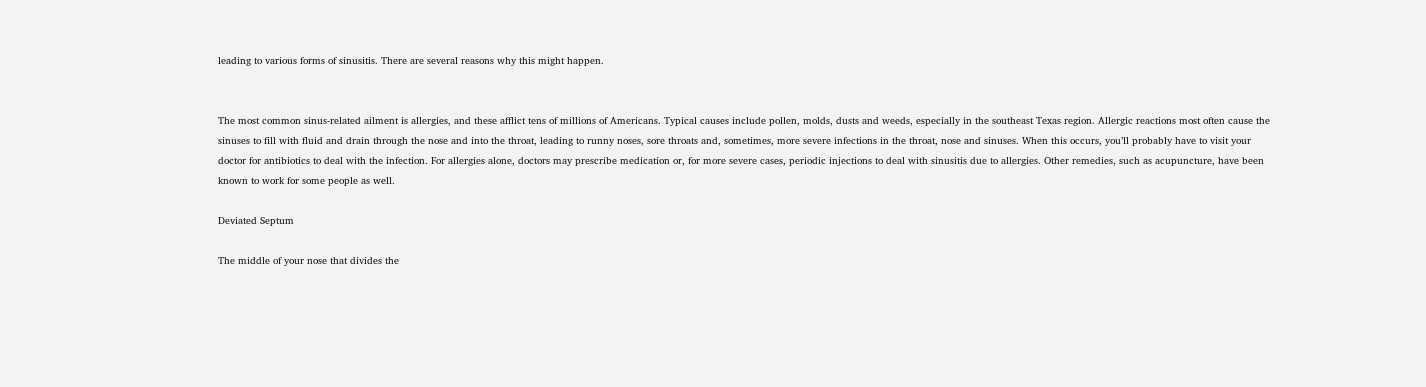leading to various forms of sinusitis. There are several reasons why this might happen.


The most common sinus-related ailment is allergies, and these afflict tens of millions of Americans. Typical causes include pollen, molds, dusts and weeds, especially in the southeast Texas region. Allergic reactions most often cause the sinuses to fill with fluid and drain through the nose and into the throat, leading to runny noses, sore throats and, sometimes, more severe infections in the throat, nose and sinuses. When this occurs, you’ll probably have to visit your doctor for antibiotics to deal with the infection. For allergies alone, doctors may prescribe medication or, for more severe cases, periodic injections to deal with sinusitis due to allergies. Other remedies, such as acupuncture, have been known to work for some people as well.

Deviated Septum

The middle of your nose that divides the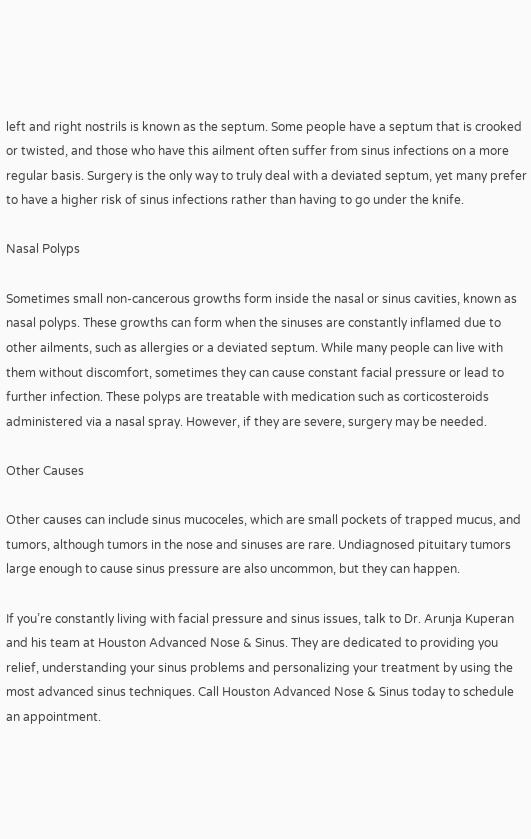left and right nostrils is known as the septum. Some people have a septum that is crooked or twisted, and those who have this ailment often suffer from sinus infections on a more regular basis. Surgery is the only way to truly deal with a deviated septum, yet many prefer to have a higher risk of sinus infections rather than having to go under the knife.

Nasal Polyps

Sometimes small non-cancerous growths form inside the nasal or sinus cavities, known as nasal polyps. These growths can form when the sinuses are constantly inflamed due to other ailments, such as allergies or a deviated septum. While many people can live with them without discomfort, sometimes they can cause constant facial pressure or lead to further infection. These polyps are treatable with medication such as corticosteroids administered via a nasal spray. However, if they are severe, surgery may be needed.

Other Causes

Other causes can include sinus mucoceles, which are small pockets of trapped mucus, and tumors, although tumors in the nose and sinuses are rare. Undiagnosed pituitary tumors large enough to cause sinus pressure are also uncommon, but they can happen.

If you’re constantly living with facial pressure and sinus issues, talk to Dr. Arunja Kuperan and his team at Houston Advanced Nose & Sinus. They are dedicated to providing you relief, understanding your sinus problems and personalizing your treatment by using the most advanced sinus techniques. Call Houston Advanced Nose & Sinus today to schedule an appointment.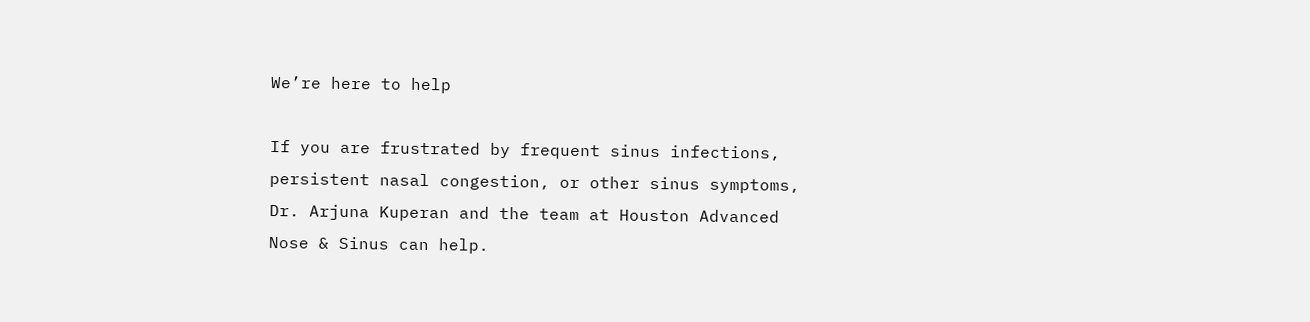We’re here to help

If you are frustrated by frequent sinus infections, persistent nasal congestion, or other sinus symptoms, Dr. Arjuna Kuperan and the team at Houston Advanced Nose & Sinus can help.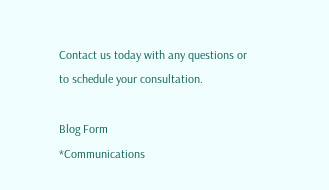Contact us today with any questions or to schedule your consultation.

Blog Form
*Communications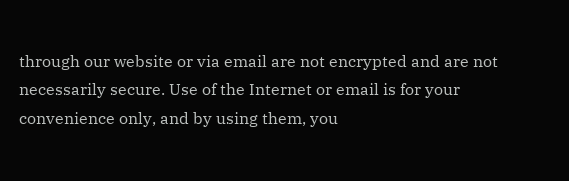through our website or via email are not encrypted and are not necessarily secure. Use of the Internet or email is for your convenience only, and by using them, you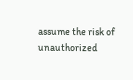assume the risk of unauthorized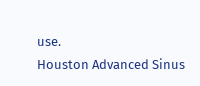use.
Houston Advanced Sinus